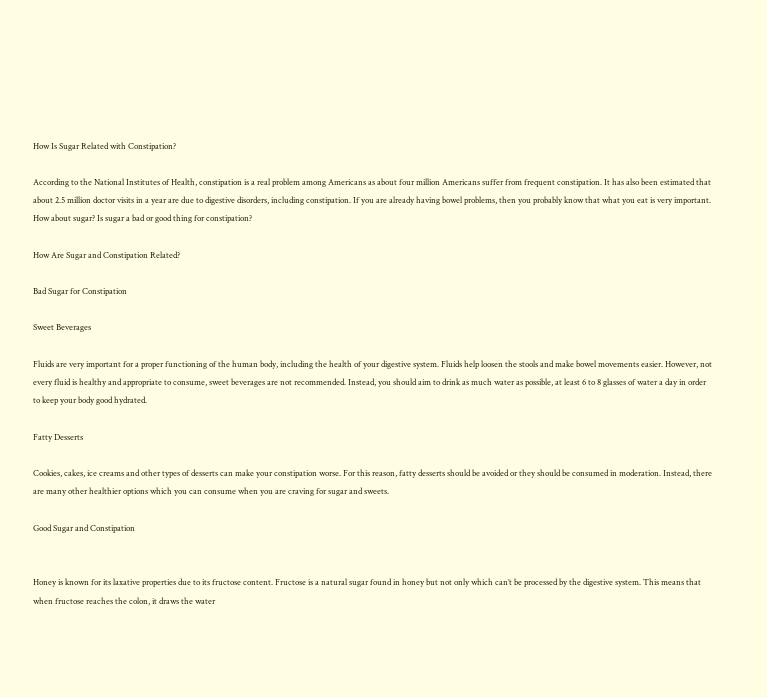How Is Sugar Related with Constipation?

According to the National Institutes of Health, constipation is a real problem among Americans as about four million Americans suffer from frequent constipation. It has also been estimated that about 2.5 million doctor visits in a year are due to digestive disorders, including constipation. If you are already having bowel problems, then you probably know that what you eat is very important. How about sugar? Is sugar a bad or good thing for constipation?

How Are Sugar and Constipation Related?

Bad Sugar for Constipation

Sweet Beverages

Fluids are very important for a proper functioning of the human body, including the health of your digestive system. Fluids help loosen the stools and make bowel movements easier. However, not every fluid is healthy and appropriate to consume, sweet beverages are not recommended. Instead, you should aim to drink as much water as possible, at least 6 to 8 glasses of water a day in order to keep your body good hydrated.

Fatty Desserts

Cookies, cakes, ice creams and other types of desserts can make your constipation worse. For this reason, fatty desserts should be avoided or they should be consumed in moderation. Instead, there are many other healthier options which you can consume when you are craving for sugar and sweets.

Good Sugar and Constipation


Honey is known for its laxative properties due to its fructose content. Fructose is a natural sugar found in honey but not only which can’t be processed by the digestive system. This means that when fructose reaches the colon, it draws the water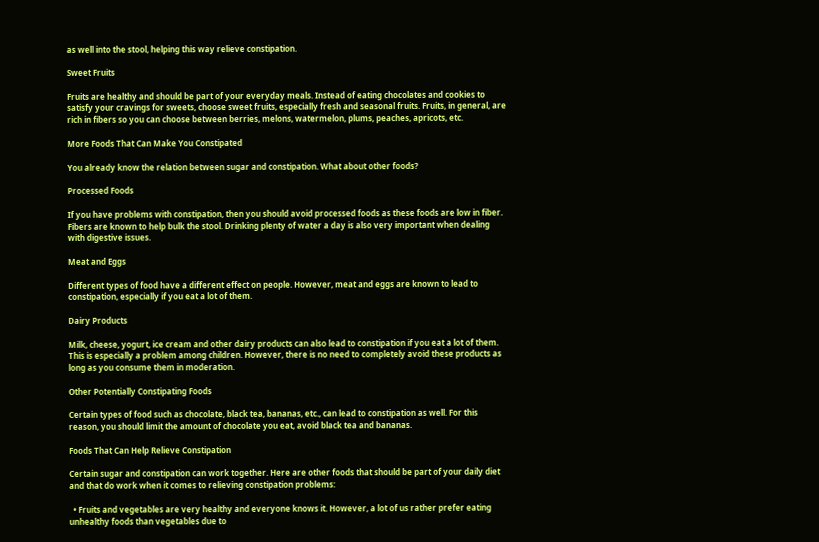as well into the stool, helping this way relieve constipation.

Sweet Fruits

Fruits are healthy and should be part of your everyday meals. Instead of eating chocolates and cookies to satisfy your cravings for sweets, choose sweet fruits, especially fresh and seasonal fruits. Fruits, in general, are rich in fibers so you can choose between berries, melons, watermelon, plums, peaches, apricots, etc.

More Foods That Can Make You Constipated

You already know the relation between sugar and constipation. What about other foods?

Processed Foods

If you have problems with constipation, then you should avoid processed foods as these foods are low in fiber. Fibers are known to help bulk the stool. Drinking plenty of water a day is also very important when dealing with digestive issues.

Meat and Eggs

Different types of food have a different effect on people. However, meat and eggs are known to lead to constipation, especially if you eat a lot of them.

Dairy Products

Milk, cheese, yogurt, ice cream and other dairy products can also lead to constipation if you eat a lot of them. This is especially a problem among children. However, there is no need to completely avoid these products as long as you consume them in moderation.

Other Potentially Constipating Foods

Certain types of food such as chocolate, black tea, bananas, etc., can lead to constipation as well. For this reason, you should limit the amount of chocolate you eat, avoid black tea and bananas.

Foods That Can Help Relieve Constipation

Certain sugar and constipation can work together. Here are other foods that should be part of your daily diet and that do work when it comes to relieving constipation problems:

  • Fruits and vegetables are very healthy and everyone knows it. However, a lot of us rather prefer eating unhealthy foods than vegetables due to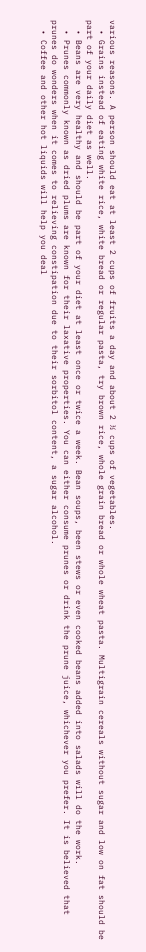various reasons. A person should eat at least 2 cups of fruits a day and about 2 ½ cups of vegetables.
  • Grains instead of eating white rice, white bread or regular pasta, try brown rice, whole grain bread or whole wheat pasta. Multigrain cereals without sugar and low on fat should be part of your daily diet as well.
  • Beans are very healthy and should be part of your diet at least once or twice a week. Bean soups, been stews or even cooked beans added into salads will do the work.
  • Prunes commonly known as dried plums are known for their laxative properties. You can either consume prunes or drink the prune juice, whichever you prefer. It is believed that prunes do wonders when it comes to relieving constipation due to their sorbitol content, a sugar alcohol.
  • Coffee and other hot liquids will help you deal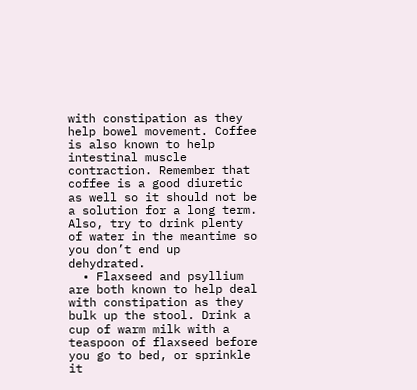with constipation as they help bowel movement. Coffee is also known to help intestinal muscle contraction. Remember that coffee is a good diuretic as well so it should not be a solution for a long term. Also, try to drink plenty of water in the meantime so you don’t end up dehydrated.
  • Flaxseed and psyllium are both known to help deal with constipation as they bulk up the stool. Drink a cup of warm milk with a teaspoon of flaxseed before you go to bed, or sprinkle it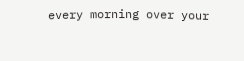every morning over your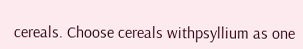cereals. Choose cereals withpsyllium as one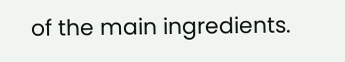of the main ingredients.